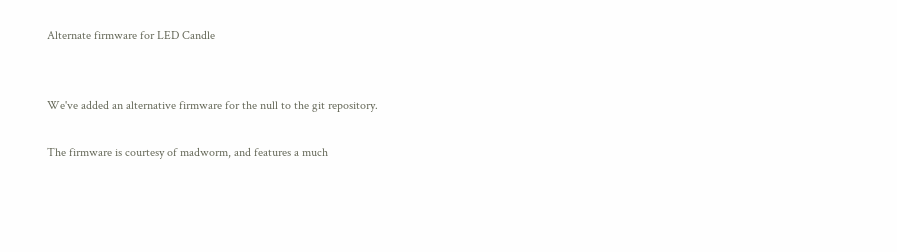Alternate firmware for LED Candle


We've added an alternative firmware for the null to the git repository.

The firmware is courtesy of madworm, and features a much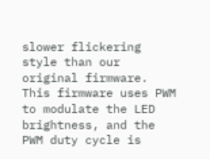slower flickering style than our original firmware. This firmware uses PWM to modulate the LED brightness, and the PWM duty cycle is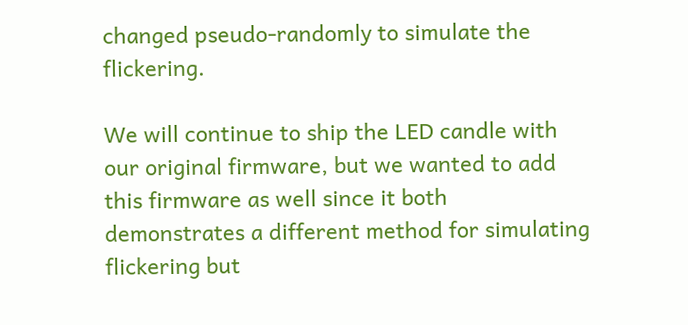changed pseudo-randomly to simulate the flickering.

We will continue to ship the LED candle with our original firmware, but we wanted to add this firmware as well since it both demonstrates a different method for simulating flickering but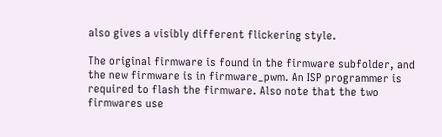also gives a visibly different flickering style.

The original firmware is found in the firmware subfolder, and the new firmware is in firmware_pwm. An ISP programmer is required to flash the firmware. Also note that the two firmwares use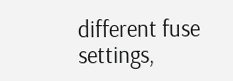different fuse settings,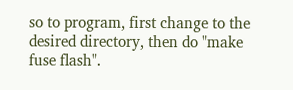so to program, first change to the desired directory, then do "make fuse flash".